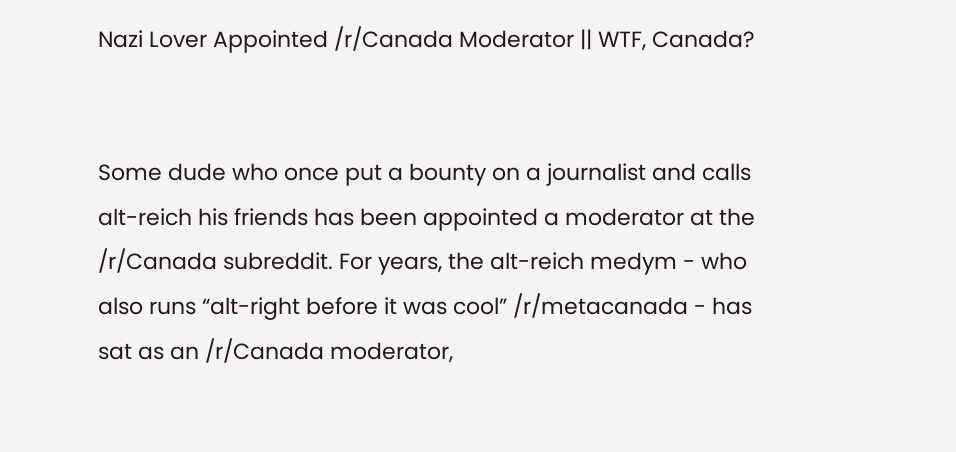Nazi Lover Appointed /r/Canada Moderator || WTF, Canada?


Some dude who once put a bounty on a journalist and calls alt-reich his friends has been appointed a moderator at the /r/Canada subreddit. For years, the alt-reich medym - who also runs “alt-right before it was cool” /r/metacanada - has sat as an /r/Canada moderator,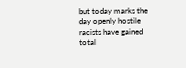but today marks the day openly hostile racists have gained total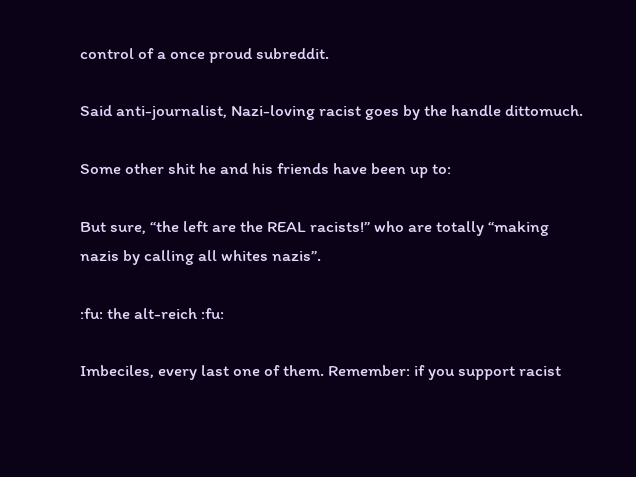control of a once proud subreddit.

Said anti-journalist, Nazi-loving racist goes by the handle dittomuch.

Some other shit he and his friends have been up to:

But sure, “the left are the REAL racists!” who are totally “making nazis by calling all whites nazis”.

:fu: the alt-reich :fu:

Imbeciles, every last one of them. Remember: if you support racist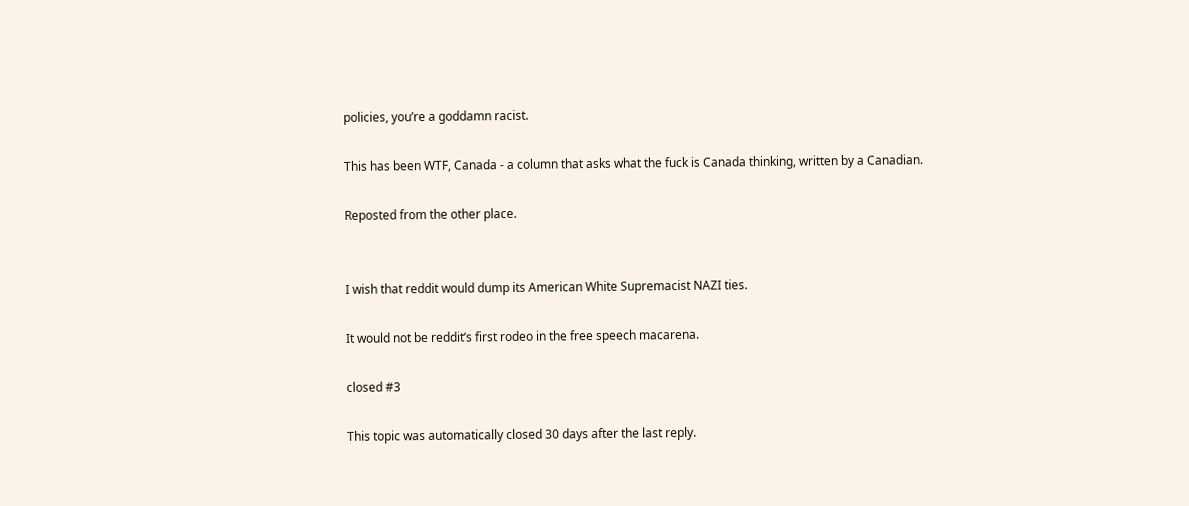policies, you’re a goddamn racist.

This has been WTF, Canada - a column that asks what the fuck is Canada thinking, written by a Canadian.

Reposted from the other place.


I wish that reddit would dump its American White Supremacist NAZI ties.

It would not be reddit’s first rodeo in the free speech macarena.

closed #3

This topic was automatically closed 30 days after the last reply.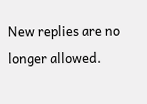New replies are no longer allowed.